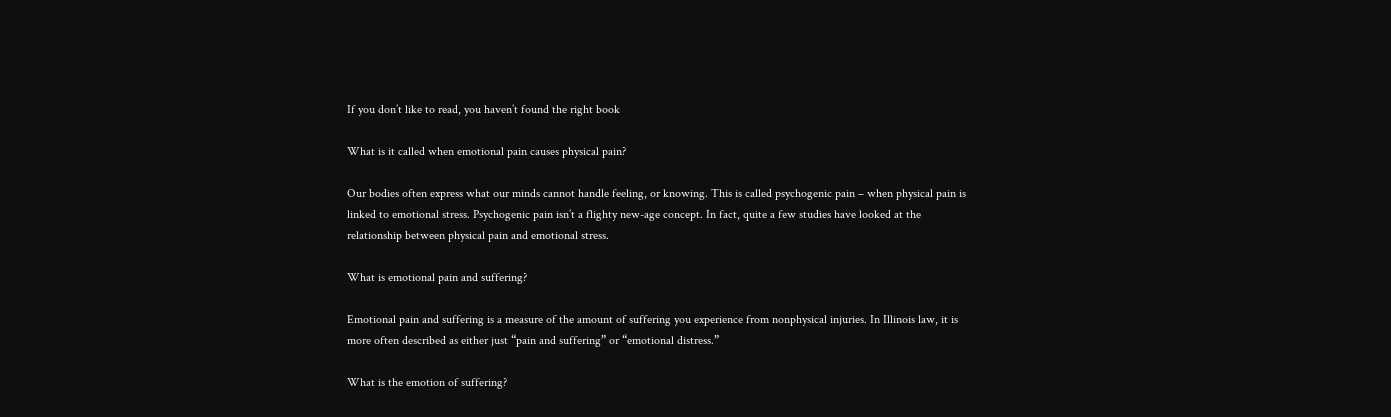If you don’t like to read, you haven’t found the right book

What is it called when emotional pain causes physical pain?

Our bodies often express what our minds cannot handle feeling, or knowing. This is called psychogenic pain – when physical pain is linked to emotional stress. Psychogenic pain isn’t a flighty new-age concept. In fact, quite a few studies have looked at the relationship between physical pain and emotional stress.

What is emotional pain and suffering?

Emotional pain and suffering is a measure of the amount of suffering you experience from nonphysical injuries. In Illinois law, it is more often described as either just “pain and suffering” or “emotional distress.”

What is the emotion of suffering?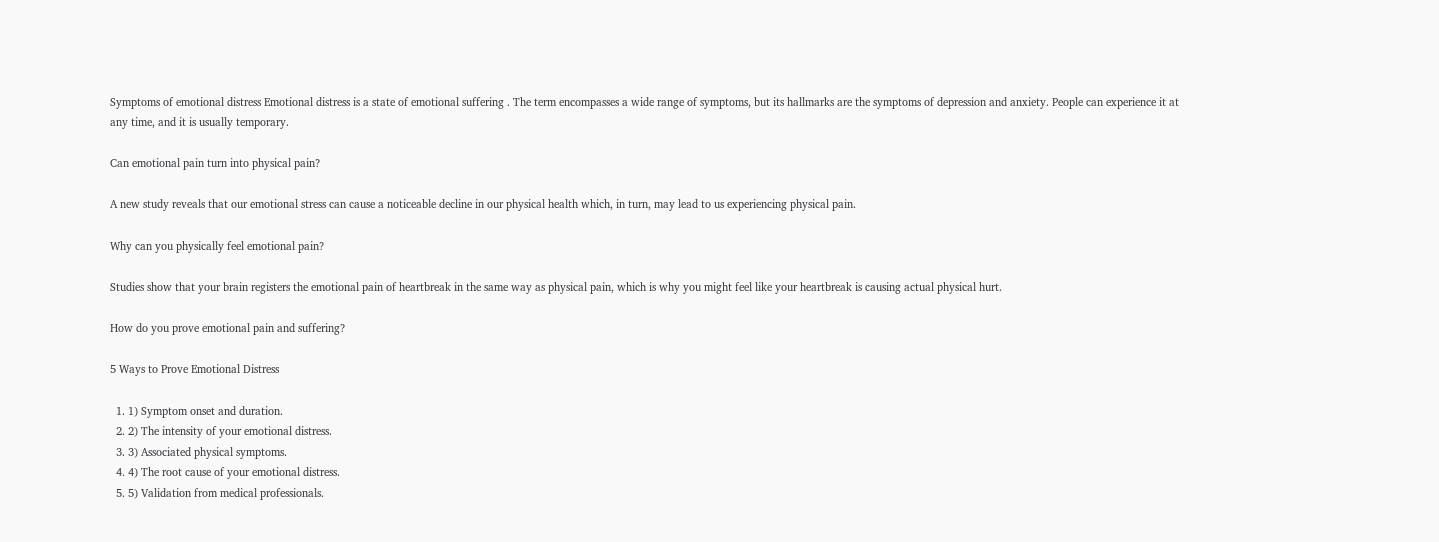Symptoms of emotional distress Emotional distress is a state of emotional suffering . The term encompasses a wide range of symptoms, but its hallmarks are the symptoms of depression and anxiety. People can experience it at any time, and it is usually temporary.

Can emotional pain turn into physical pain?

A new study reveals that our emotional stress can cause a noticeable decline in our physical health which, in turn, may lead to us experiencing physical pain.

Why can you physically feel emotional pain?

Studies show that your brain registers the emotional pain of heartbreak in the same way as physical pain, which is why you might feel like your heartbreak is causing actual physical hurt.

How do you prove emotional pain and suffering?

5 Ways to Prove Emotional Distress

  1. 1) Symptom onset and duration.
  2. 2) The intensity of your emotional distress.
  3. 3) Associated physical symptoms.
  4. 4) The root cause of your emotional distress.
  5. 5) Validation from medical professionals.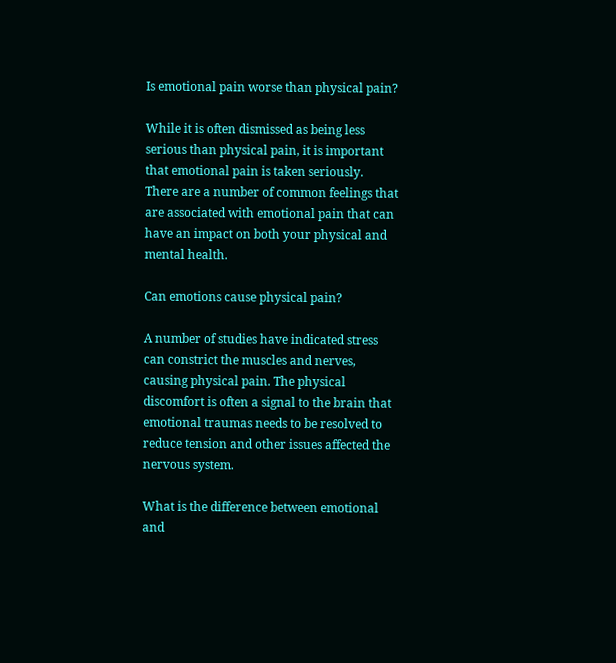Is emotional pain worse than physical pain?

While it is often dismissed as being less serious than physical pain, it is important that emotional pain is taken seriously. There are a number of common feelings that are associated with emotional pain that can have an impact on both your physical and mental health.

Can emotions cause physical pain?

A number of studies have indicated stress can constrict the muscles and nerves, causing physical pain. The physical discomfort is often a signal to the brain that emotional traumas needs to be resolved to reduce tension and other issues affected the nervous system.

What is the difference between emotional and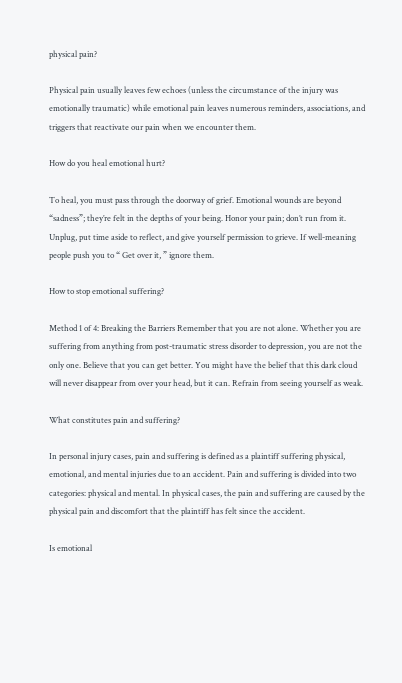physical pain?

Physical pain usually leaves few echoes (unless the circumstance of the injury was emotionally traumatic) while emotional pain leaves numerous reminders, associations, and triggers that reactivate our pain when we encounter them.

How do you heal emotional hurt?

To heal, you must pass through the doorway of grief. Emotional wounds are beyond “sadness”; they’re felt in the depths of your being. Honor your pain; don’t run from it. Unplug, put time aside to reflect, and give yourself permission to grieve. If well-meaning people push you to “ Get over it, ” ignore them.

How to stop emotional suffering?

Method 1 of 4: Breaking the Barriers Remember that you are not alone. Whether you are suffering from anything from post-traumatic stress disorder to depression, you are not the only one. Believe that you can get better. You might have the belief that this dark cloud will never disappear from over your head, but it can. Refrain from seeing yourself as weak.

What constitutes pain and suffering?

In personal injury cases, pain and suffering is defined as a plaintiff suffering physical, emotional, and mental injuries due to an accident. Pain and suffering is divided into two categories: physical and mental. In physical cases, the pain and suffering are caused by the physical pain and discomfort that the plaintiff has felt since the accident.

Is emotional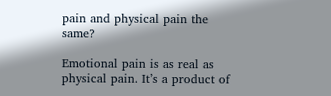pain and physical pain the same?

Emotional pain is as real as physical pain. It’s a product of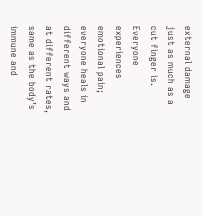external damage just as much as a cut finger is. Everyone experiences emotional pain; everyone heals in different ways and at different rates, same as the body’s immune and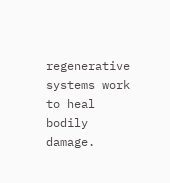regenerative systems work to heal bodily damage.